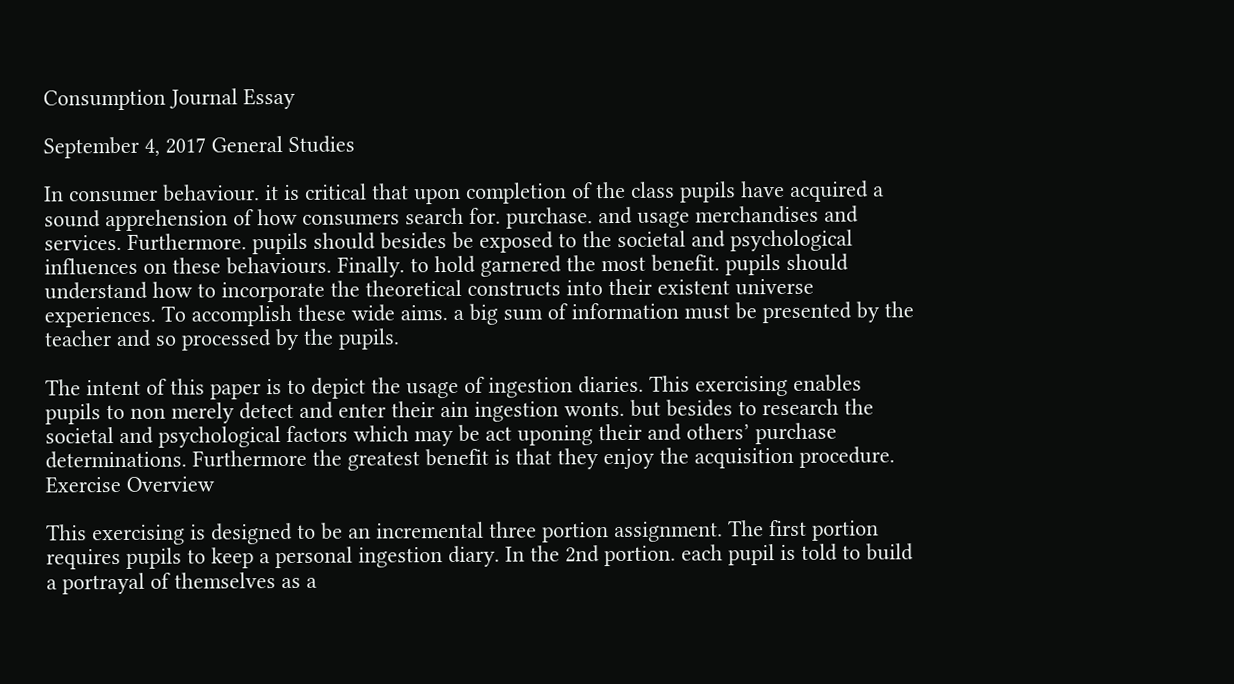Consumption Journal Essay

September 4, 2017 General Studies

In consumer behaviour. it is critical that upon completion of the class pupils have acquired a sound apprehension of how consumers search for. purchase. and usage merchandises and services. Furthermore. pupils should besides be exposed to the societal and psychological influences on these behaviours. Finally. to hold garnered the most benefit. pupils should understand how to incorporate the theoretical constructs into their existent universe experiences. To accomplish these wide aims. a big sum of information must be presented by the teacher and so processed by the pupils.

The intent of this paper is to depict the usage of ingestion diaries. This exercising enables pupils to non merely detect and enter their ain ingestion wonts. but besides to research the societal and psychological factors which may be act uponing their and others’ purchase determinations. Furthermore the greatest benefit is that they enjoy the acquisition procedure. Exercise Overview

This exercising is designed to be an incremental three portion assignment. The first portion requires pupils to keep a personal ingestion diary. In the 2nd portion. each pupil is told to build a portrayal of themselves as a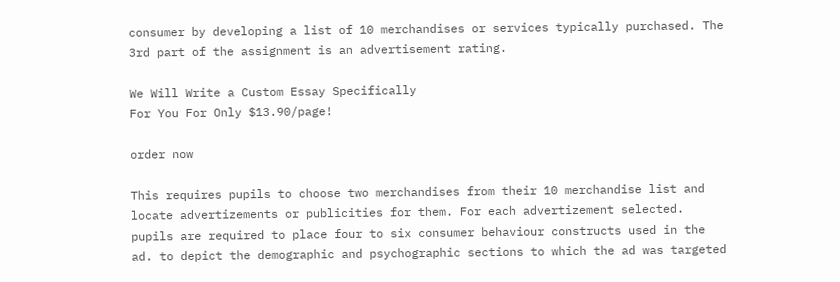consumer by developing a list of 10 merchandises or services typically purchased. The 3rd part of the assignment is an advertisement rating.

We Will Write a Custom Essay Specifically
For You For Only $13.90/page!

order now

This requires pupils to choose two merchandises from their 10 merchandise list and locate advertizements or publicities for them. For each advertizement selected. pupils are required to place four to six consumer behaviour constructs used in the ad. to depict the demographic and psychographic sections to which the ad was targeted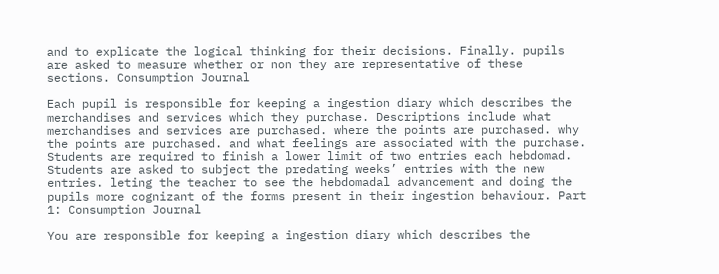and to explicate the logical thinking for their decisions. Finally. pupils are asked to measure whether or non they are representative of these sections. Consumption Journal

Each pupil is responsible for keeping a ingestion diary which describes the merchandises and services which they purchase. Descriptions include what merchandises and services are purchased. where the points are purchased. why the points are purchased. and what feelings are associated with the purchase. Students are required to finish a lower limit of two entries each hebdomad. Students are asked to subject the predating weeks’ entries with the new entries. leting the teacher to see the hebdomadal advancement and doing the pupils more cognizant of the forms present in their ingestion behaviour. Part 1: Consumption Journal

You are responsible for keeping a ingestion diary which describes the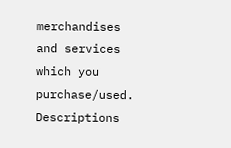merchandises and services which you purchase/used. Descriptions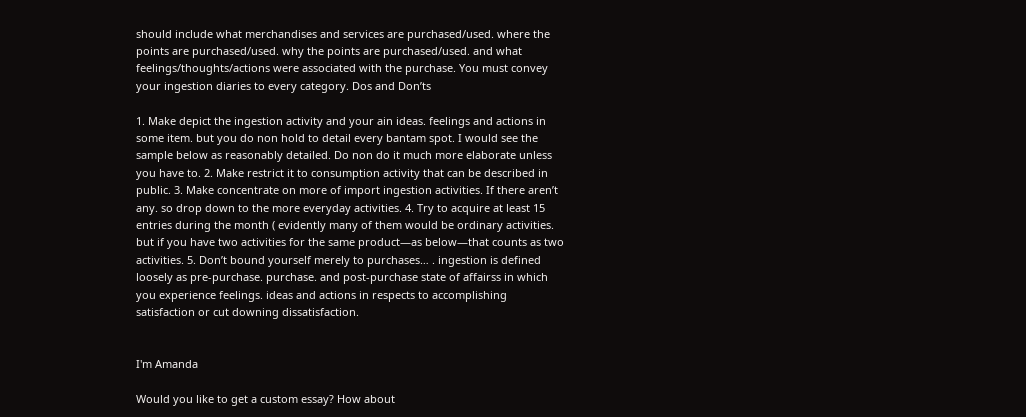should include what merchandises and services are purchased/used. where the points are purchased/used. why the points are purchased/used. and what feelings/thoughts/actions were associated with the purchase. You must convey your ingestion diaries to every category. Dos and Don’ts

1. Make depict the ingestion activity and your ain ideas. feelings and actions in some item. but you do non hold to detail every bantam spot. I would see the sample below as reasonably detailed. Do non do it much more elaborate unless you have to. 2. Make restrict it to consumption activity that can be described in public. 3. Make concentrate on more of import ingestion activities. If there aren’t any. so drop down to the more everyday activities. 4. Try to acquire at least 15 entries during the month ( evidently many of them would be ordinary activities. but if you have two activities for the same product—as below—that counts as two activities. 5. Don’t bound yourself merely to purchases… . ingestion is defined loosely as pre-purchase. purchase. and post-purchase state of affairss in which you experience feelings. ideas and actions in respects to accomplishing satisfaction or cut downing dissatisfaction.


I'm Amanda

Would you like to get a custom essay? How about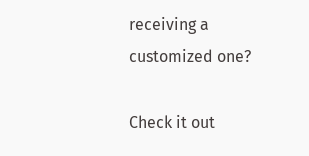receiving a customized one?

Check it out